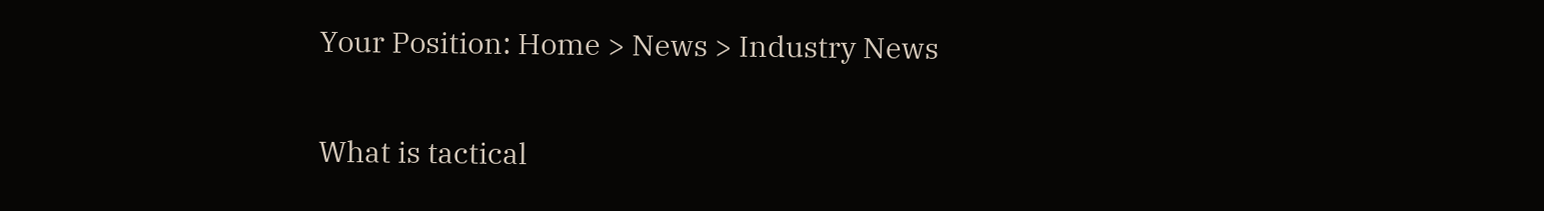Your Position: Home > News > Industry News

What is tactical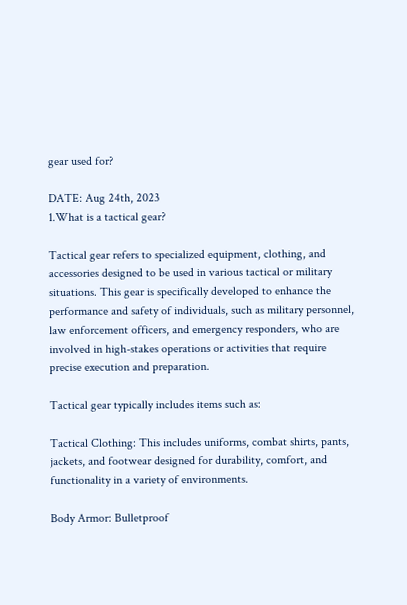gear used for?

DATE: Aug 24th, 2023
1.What is a tactical gear?

Tactical gear refers to specialized equipment, clothing, and accessories designed to be used in various tactical or military situations. This gear is specifically developed to enhance the performance and safety of individuals, such as military personnel, law enforcement officers, and emergency responders, who are involved in high-stakes operations or activities that require precise execution and preparation.

Tactical gear typically includes items such as:

Tactical Clothing: This includes uniforms, combat shirts, pants, jackets, and footwear designed for durability, comfort, and functionality in a variety of environments.

Body Armor: Bulletproof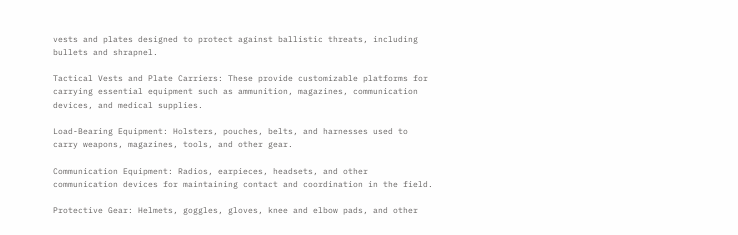vests and plates designed to protect against ballistic threats, including bullets and shrapnel.

Tactical Vests and Plate Carriers: These provide customizable platforms for carrying essential equipment such as ammunition, magazines, communication devices, and medical supplies.

Load-Bearing Equipment: Holsters, pouches, belts, and harnesses used to carry weapons, magazines, tools, and other gear.

Communication Equipment: Radios, earpieces, headsets, and other communication devices for maintaining contact and coordination in the field.

Protective Gear: Helmets, goggles, gloves, knee and elbow pads, and other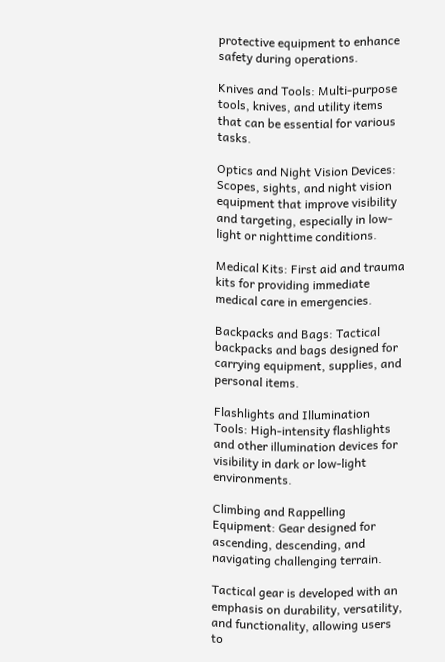protective equipment to enhance safety during operations.

Knives and Tools: Multi-purpose tools, knives, and utility items that can be essential for various tasks.

Optics and Night Vision Devices: Scopes, sights, and night vision equipment that improve visibility and targeting, especially in low-light or nighttime conditions.

Medical Kits: First aid and trauma kits for providing immediate medical care in emergencies.

Backpacks and Bags: Tactical backpacks and bags designed for carrying equipment, supplies, and personal items.

Flashlights and Illumination Tools: High-intensity flashlights and other illumination devices for visibility in dark or low-light environments.

Climbing and Rappelling Equipment: Gear designed for ascending, descending, and navigating challenging terrain.

Tactical gear is developed with an emphasis on durability, versatility, and functionality, allowing users to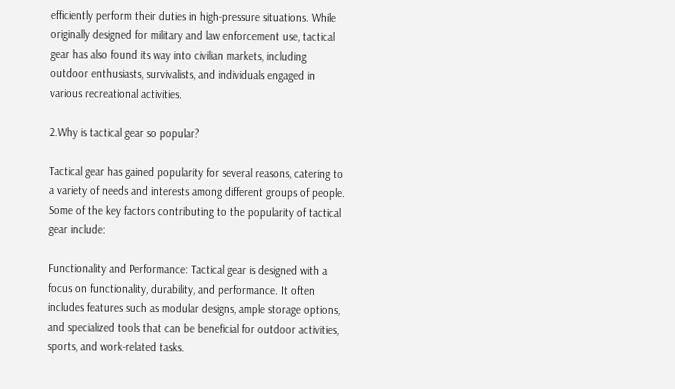efficiently perform their duties in high-pressure situations. While originally designed for military and law enforcement use, tactical gear has also found its way into civilian markets, including outdoor enthusiasts, survivalists, and individuals engaged in various recreational activities.

2.Why is tactical gear so popular?

Tactical gear has gained popularity for several reasons, catering to a variety of needs and interests among different groups of people. Some of the key factors contributing to the popularity of tactical gear include:

Functionality and Performance: Tactical gear is designed with a focus on functionality, durability, and performance. It often includes features such as modular designs, ample storage options, and specialized tools that can be beneficial for outdoor activities, sports, and work-related tasks.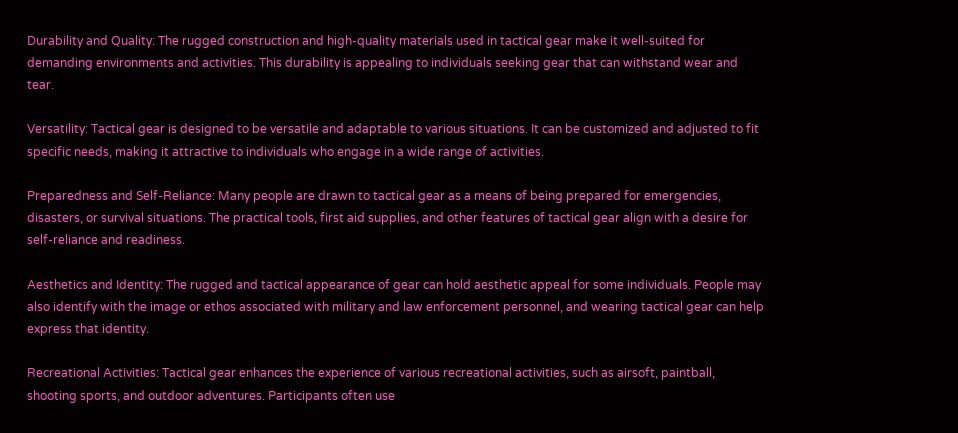Durability and Quality: The rugged construction and high-quality materials used in tactical gear make it well-suited for demanding environments and activities. This durability is appealing to individuals seeking gear that can withstand wear and tear.

Versatility: Tactical gear is designed to be versatile and adaptable to various situations. It can be customized and adjusted to fit specific needs, making it attractive to individuals who engage in a wide range of activities.

Preparedness and Self-Reliance: Many people are drawn to tactical gear as a means of being prepared for emergencies, disasters, or survival situations. The practical tools, first aid supplies, and other features of tactical gear align with a desire for self-reliance and readiness.

Aesthetics and Identity: The rugged and tactical appearance of gear can hold aesthetic appeal for some individuals. People may also identify with the image or ethos associated with military and law enforcement personnel, and wearing tactical gear can help express that identity.

Recreational Activities: Tactical gear enhances the experience of various recreational activities, such as airsoft, paintball, shooting sports, and outdoor adventures. Participants often use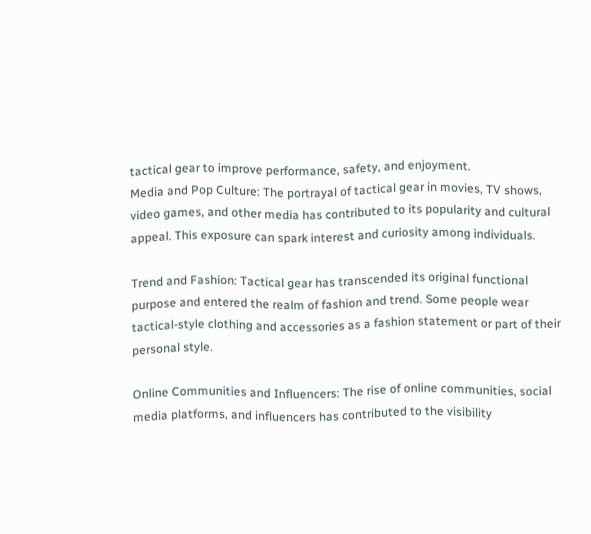tactical gear to improve performance, safety, and enjoyment.
Media and Pop Culture: The portrayal of tactical gear in movies, TV shows, video games, and other media has contributed to its popularity and cultural appeal. This exposure can spark interest and curiosity among individuals.

Trend and Fashion: Tactical gear has transcended its original functional purpose and entered the realm of fashion and trend. Some people wear tactical-style clothing and accessories as a fashion statement or part of their personal style.

Online Communities and Influencers: The rise of online communities, social media platforms, and influencers has contributed to the visibility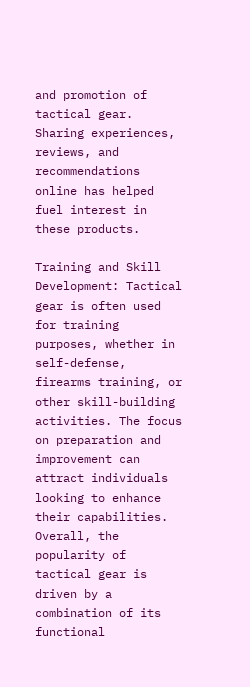and promotion of tactical gear. Sharing experiences, reviews, and recommendations online has helped fuel interest in these products.

Training and Skill Development: Tactical gear is often used for training purposes, whether in self-defense, firearms training, or other skill-building activities. The focus on preparation and improvement can attract individuals looking to enhance their capabilities.
Overall, the popularity of tactical gear is driven by a combination of its functional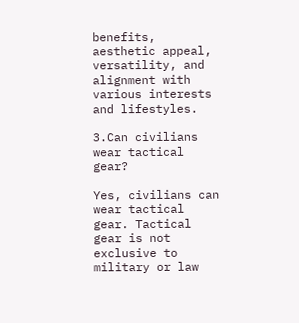benefits, aesthetic appeal, versatility, and alignment with various interests and lifestyles.

3.Can civilians wear tactical gear?

Yes, civilians can wear tactical gear. Tactical gear is not exclusive to military or law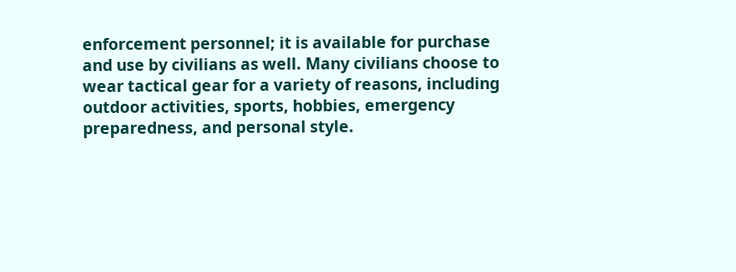enforcement personnel; it is available for purchase and use by civilians as well. Many civilians choose to wear tactical gear for a variety of reasons, including outdoor activities, sports, hobbies, emergency preparedness, and personal style.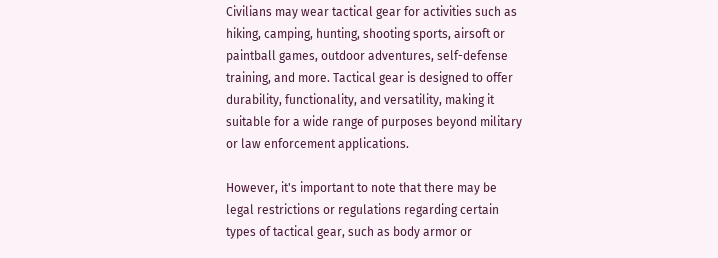Civilians may wear tactical gear for activities such as hiking, camping, hunting, shooting sports, airsoft or paintball games, outdoor adventures, self-defense training, and more. Tactical gear is designed to offer durability, functionality, and versatility, making it suitable for a wide range of purposes beyond military or law enforcement applications.

However, it's important to note that there may be legal restrictions or regulations regarding certain types of tactical gear, such as body armor or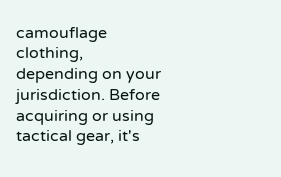camouflage clothing, depending on your jurisdiction. Before acquiring or using tactical gear, it's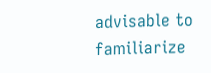advisable to familiarize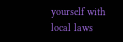yourself with local laws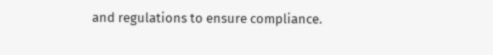and regulations to ensure compliance.